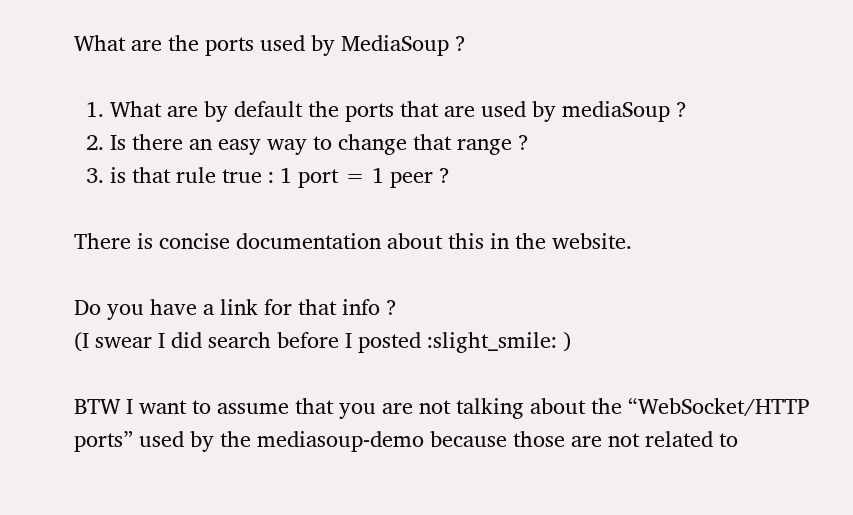What are the ports used by MediaSoup ?

  1. What are by default the ports that are used by mediaSoup ?
  2. Is there an easy way to change that range ?
  3. is that rule true : 1 port = 1 peer ?

There is concise documentation about this in the website.

Do you have a link for that info ?
(I swear I did search before I posted :slight_smile: )

BTW I want to assume that you are not talking about the “WebSocket/HTTP ports” used by the mediasoup-demo because those are not related to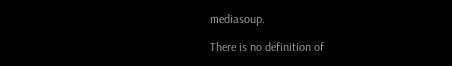mediasoup.

There is no definition of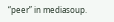“peer” in mediasoup.